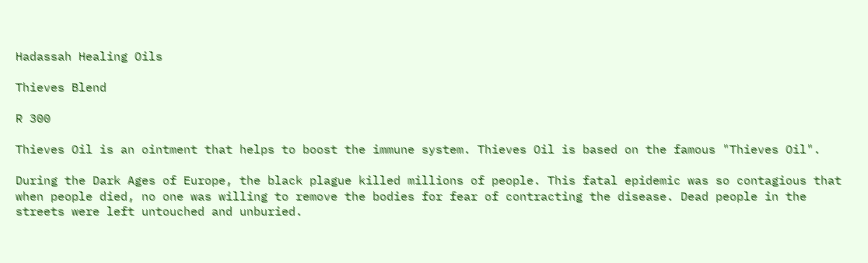Hadassah Healing Oils

Thieves Blend

R 300

Thieves Oil is an ointment that helps to boost the immune system. Thieves Oil is based on the famous "Thieves Oil".

During the Dark Ages of Europe, the black plague killed millions of people. This fatal epidemic was so contagious that when people died, no one was willing to remove the bodies for fear of contracting the disease. Dead people in the streets were left untouched and unburied.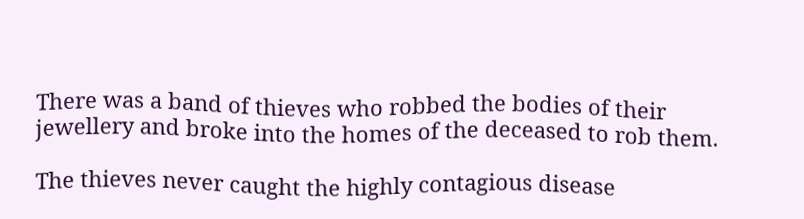There was a band of thieves who robbed the bodies of their jewellery and broke into the homes of the deceased to rob them.

The thieves never caught the highly contagious disease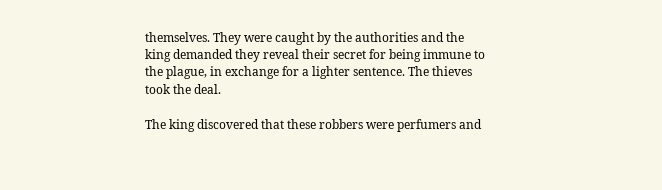themselves. They were caught by the authorities and the king demanded they reveal their secret for being immune to the plague, in exchange for a lighter sentence. The thieves took the deal.

The king discovered that these robbers were perfumers and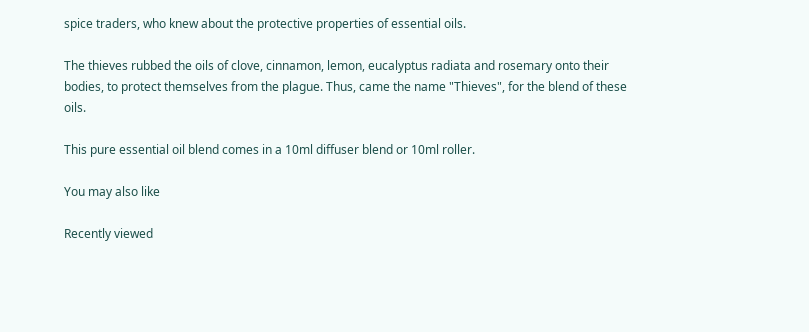spice traders, who knew about the protective properties of essential oils.

The thieves rubbed the oils of clove, cinnamon, lemon, eucalyptus radiata and rosemary onto their bodies, to protect themselves from the plague. Thus, came the name "Thieves", for the blend of these oils.

This pure essential oil blend comes in a 10ml diffuser blend or 10ml roller.

You may also like

Recently viewed